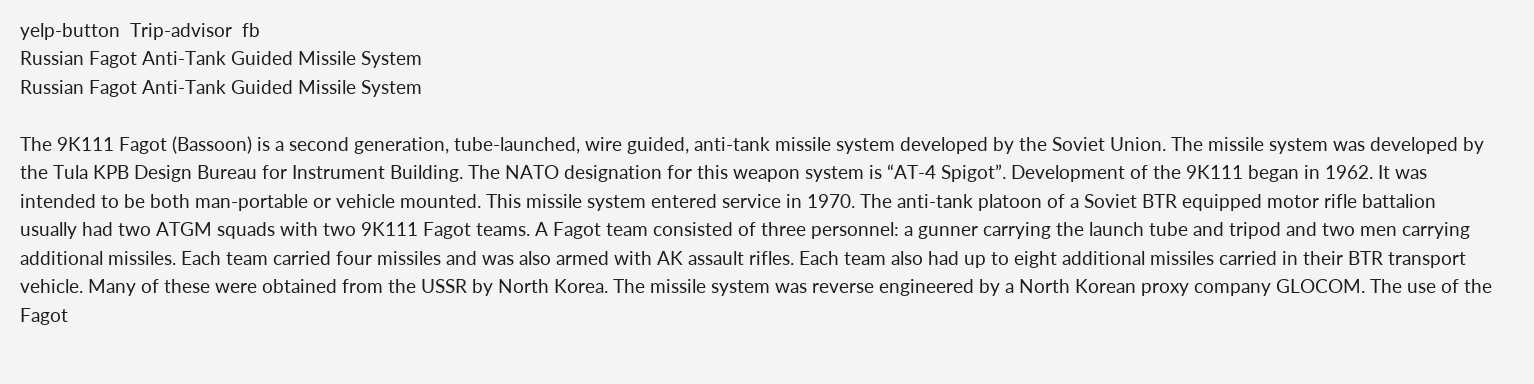yelp-button  Trip-advisor  fb
Russian Fagot Anti-Tank Guided Missile System
Russian Fagot Anti-Tank Guided Missile System

The 9K111 Fagot (Bassoon) is a second generation, tube-launched, wire guided, anti-tank missile system developed by the Soviet Union. The missile system was developed by the Tula KPB Design Bureau for Instrument Building. The NATO designation for this weapon system is “AT-4 Spigot”. Development of the 9K111 began in 1962. It was intended to be both man-portable or vehicle mounted. This missile system entered service in 1970. The anti-tank platoon of a Soviet BTR equipped motor rifle battalion usually had two ATGM squads with two 9K111 Fagot teams. A Fagot team consisted of three personnel: a gunner carrying the launch tube and tripod and two men carrying additional missiles. Each team carried four missiles and was also armed with AK assault rifles. Each team also had up to eight additional missiles carried in their BTR transport vehicle. Many of these were obtained from the USSR by North Korea. The missile system was reverse engineered by a North Korean proxy company GLOCOM. The use of the Fagot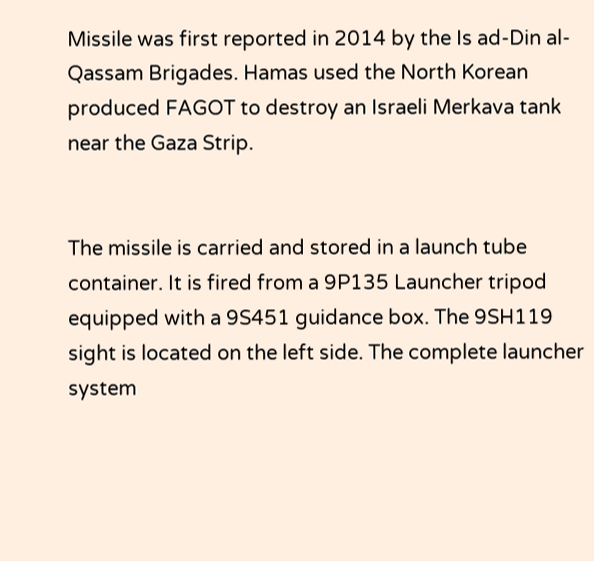Missile was first reported in 2014 by the Is ad-Din al-Qassam Brigades. Hamas used the North Korean produced FAGOT to destroy an Israeli Merkava tank near the Gaza Strip.


The missile is carried and stored in a launch tube container. It is fired from a 9P135 Launcher tripod equipped with a 9S451 guidance box. The 9SH119 sight is located on the left side. The complete launcher system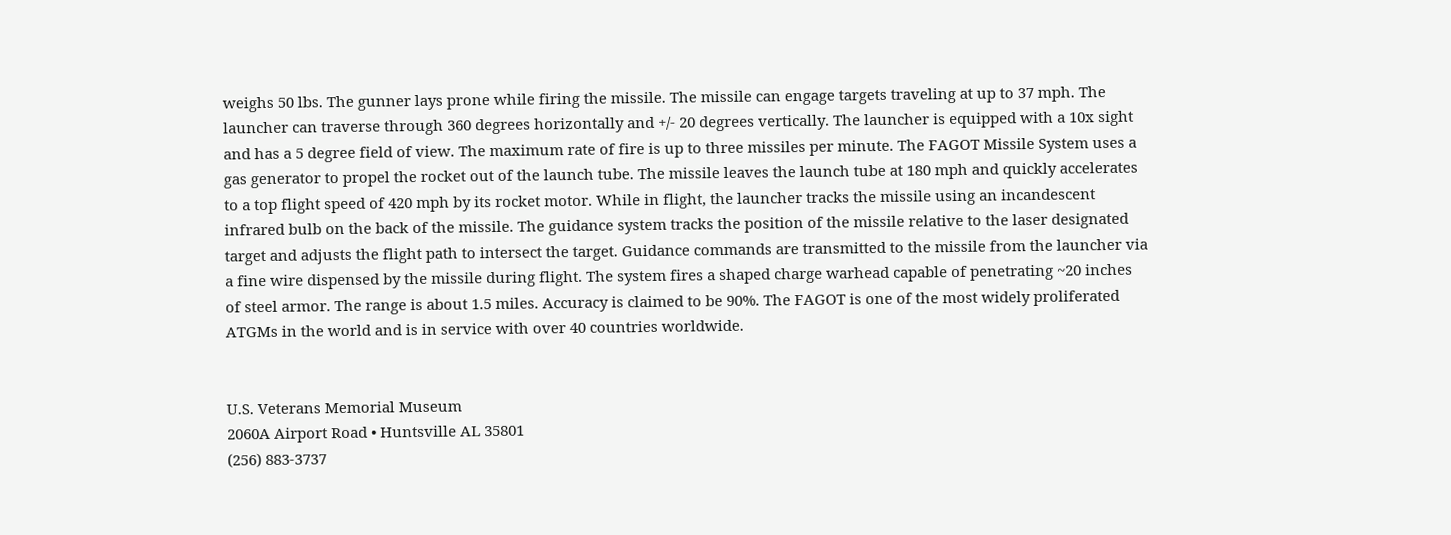weighs 50 lbs. The gunner lays prone while firing the missile. The missile can engage targets traveling at up to 37 mph. The launcher can traverse through 360 degrees horizontally and +/- 20 degrees vertically. The launcher is equipped with a 10x sight and has a 5 degree field of view. The maximum rate of fire is up to three missiles per minute. The FAGOT Missile System uses a gas generator to propel the rocket out of the launch tube. The missile leaves the launch tube at 180 mph and quickly accelerates to a top flight speed of 420 mph by its rocket motor. While in flight, the launcher tracks the missile using an incandescent infrared bulb on the back of the missile. The guidance system tracks the position of the missile relative to the laser designated target and adjusts the flight path to intersect the target. Guidance commands are transmitted to the missile from the launcher via a fine wire dispensed by the missile during flight. The system fires a shaped charge warhead capable of penetrating ~20 inches of steel armor. The range is about 1.5 miles. Accuracy is claimed to be 90%. The FAGOT is one of the most widely proliferated ATGMs in the world and is in service with over 40 countries worldwide.


U.S. Veterans Memorial Museum
2060A Airport Road • Huntsville AL 35801
(256) 883-3737